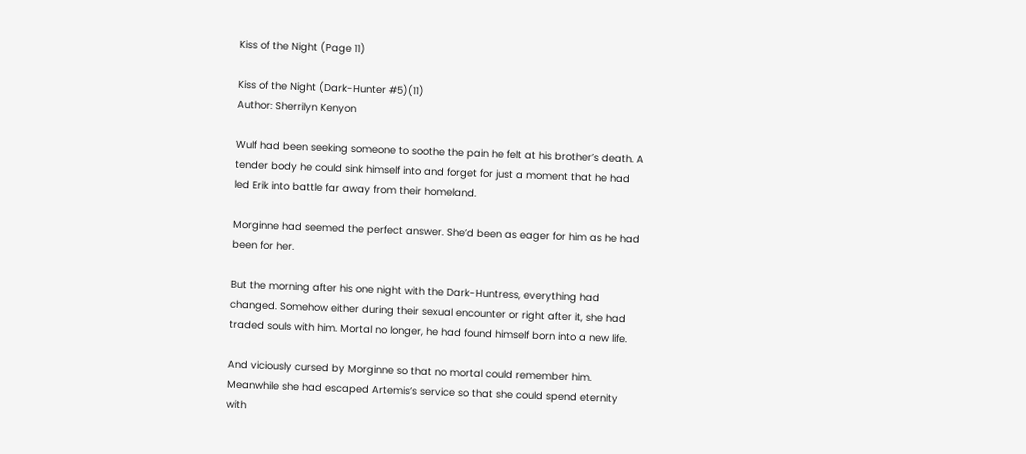Kiss of the Night (Page 11)

Kiss of the Night (Dark-Hunter #5)(11)
Author: Sherrilyn Kenyon

Wulf had been seeking someone to soothe the pain he felt at his brother’s death. A tender body he could sink himself into and forget for just a moment that he had led Erik into battle far away from their homeland.

Morginne had seemed the perfect answer. She’d been as eager for him as he had been for her.

But the morning after his one night with the Dark-Huntress, everything had changed. Somehow either during their sexual encounter or right after it, she had traded souls with him. Mortal no longer, he had found himself born into a new life.

And viciously cursed by Morginne so that no mortal could remember him. Meanwhile she had escaped Artemis’s service so that she could spend eternity with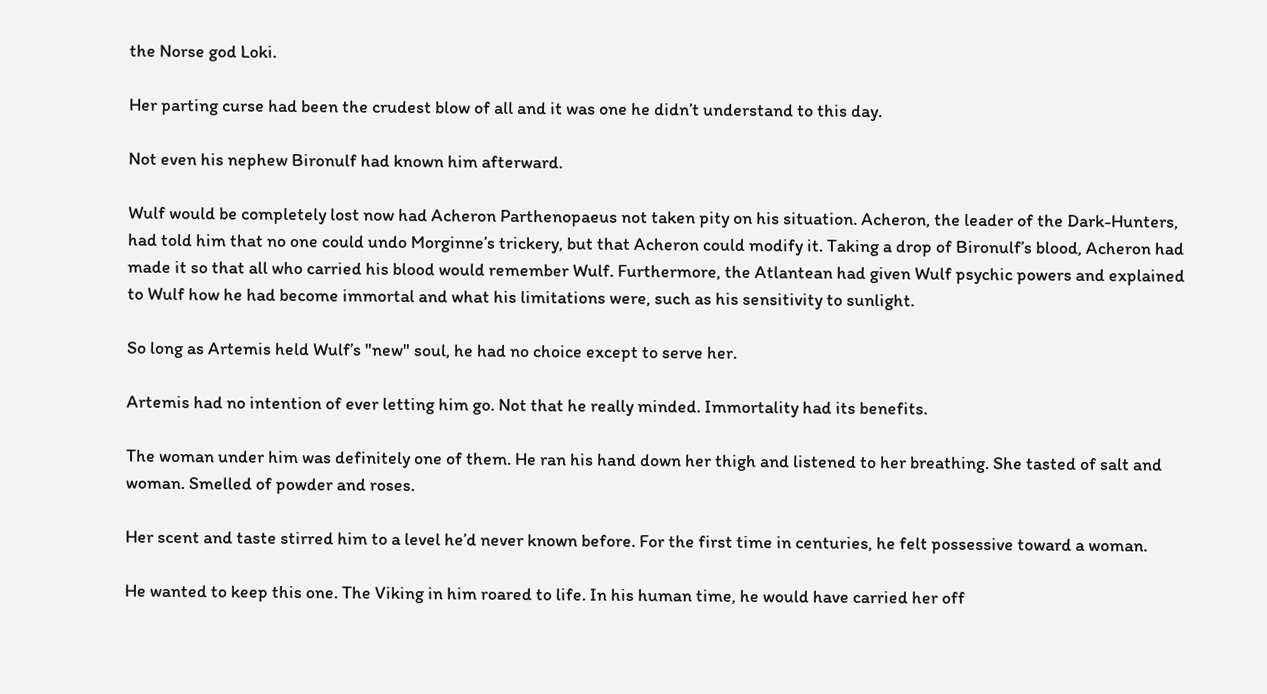the Norse god Loki.

Her parting curse had been the crudest blow of all and it was one he didn’t understand to this day.

Not even his nephew Bironulf had known him afterward.

Wulf would be completely lost now had Acheron Parthenopaeus not taken pity on his situation. Acheron, the leader of the Dark-Hunters, had told him that no one could undo Morginne’s trickery, but that Acheron could modify it. Taking a drop of Bironulf’s blood, Acheron had made it so that all who carried his blood would remember Wulf. Furthermore, the Atlantean had given Wulf psychic powers and explained to Wulf how he had become immortal and what his limitations were, such as his sensitivity to sunlight.

So long as Artemis held Wulf’s "new" soul, he had no choice except to serve her.

Artemis had no intention of ever letting him go. Not that he really minded. Immortality had its benefits.

The woman under him was definitely one of them. He ran his hand down her thigh and listened to her breathing. She tasted of salt and woman. Smelled of powder and roses.

Her scent and taste stirred him to a level he’d never known before. For the first time in centuries, he felt possessive toward a woman.

He wanted to keep this one. The Viking in him roared to life. In his human time, he would have carried her off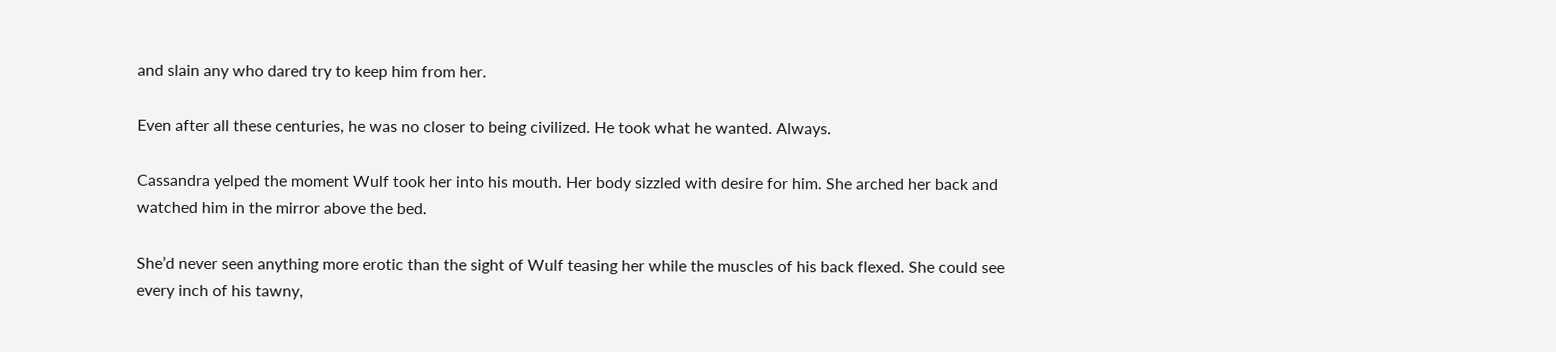and slain any who dared try to keep him from her.

Even after all these centuries, he was no closer to being civilized. He took what he wanted. Always.

Cassandra yelped the moment Wulf took her into his mouth. Her body sizzled with desire for him. She arched her back and watched him in the mirror above the bed.

She’d never seen anything more erotic than the sight of Wulf teasing her while the muscles of his back flexed. She could see every inch of his tawny,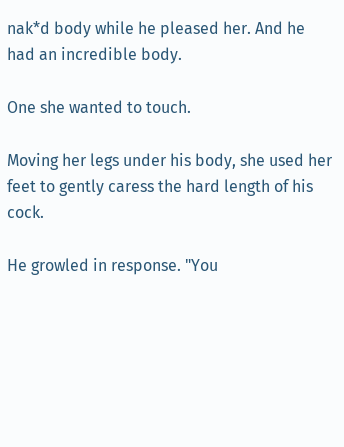nak*d body while he pleased her. And he had an incredible body.

One she wanted to touch.

Moving her legs under his body, she used her feet to gently caress the hard length of his cock.

He growled in response. "You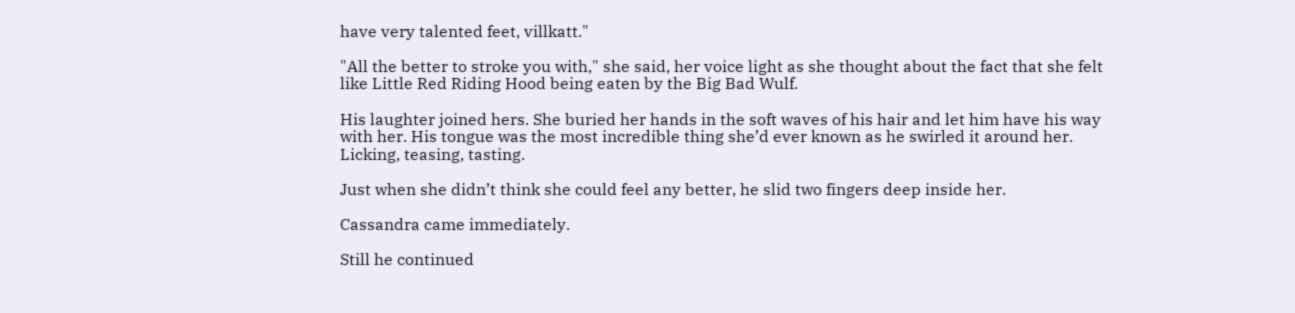have very talented feet, villkatt."

"All the better to stroke you with," she said, her voice light as she thought about the fact that she felt like Little Red Riding Hood being eaten by the Big Bad Wulf.

His laughter joined hers. She buried her hands in the soft waves of his hair and let him have his way with her. His tongue was the most incredible thing she’d ever known as he swirled it around her. Licking, teasing, tasting.

Just when she didn’t think she could feel any better, he slid two fingers deep inside her.

Cassandra came immediately.

Still he continued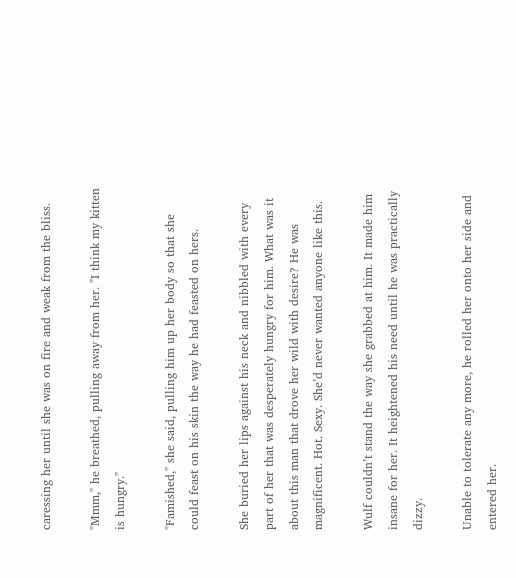caressing her until she was on fire and weak from the bliss.

"Mmm," he breathed, pulling away from her. "I think my kitten is hungry."

"Famished," she said, pulling him up her body so that she could feast on his skin the way he had feasted on hers.

She buried her lips against his neck and nibbled with every part of her that was desperately hungry for him. What was it about this man that drove her wild with desire? He was magnificent. Hot. Sexy. She’d never wanted anyone like this.

Wulf couldn’t stand the way she grabbed at him. It made him insane for her. It heightened his need until he was practically dizzy.

Unable to tolerate any more, he rolled her onto her side and entered her.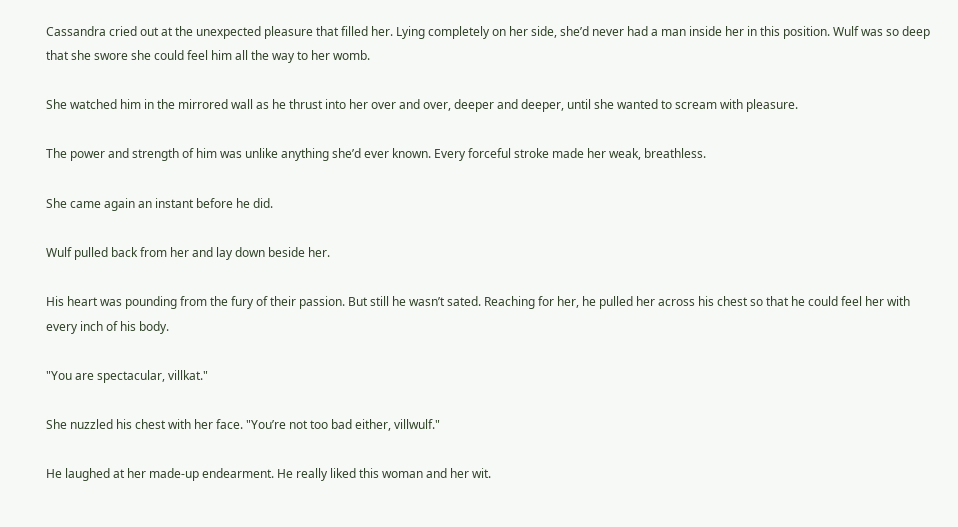Cassandra cried out at the unexpected pleasure that filled her. Lying completely on her side, she’d never had a man inside her in this position. Wulf was so deep that she swore she could feel him all the way to her womb.

She watched him in the mirrored wall as he thrust into her over and over, deeper and deeper, until she wanted to scream with pleasure.

The power and strength of him was unlike anything she’d ever known. Every forceful stroke made her weak, breathless.

She came again an instant before he did.

Wulf pulled back from her and lay down beside her.

His heart was pounding from the fury of their passion. But still he wasn’t sated. Reaching for her, he pulled her across his chest so that he could feel her with every inch of his body.

"You are spectacular, villkat."

She nuzzled his chest with her face. "You’re not too bad either, villwulf."

He laughed at her made-up endearment. He really liked this woman and her wit.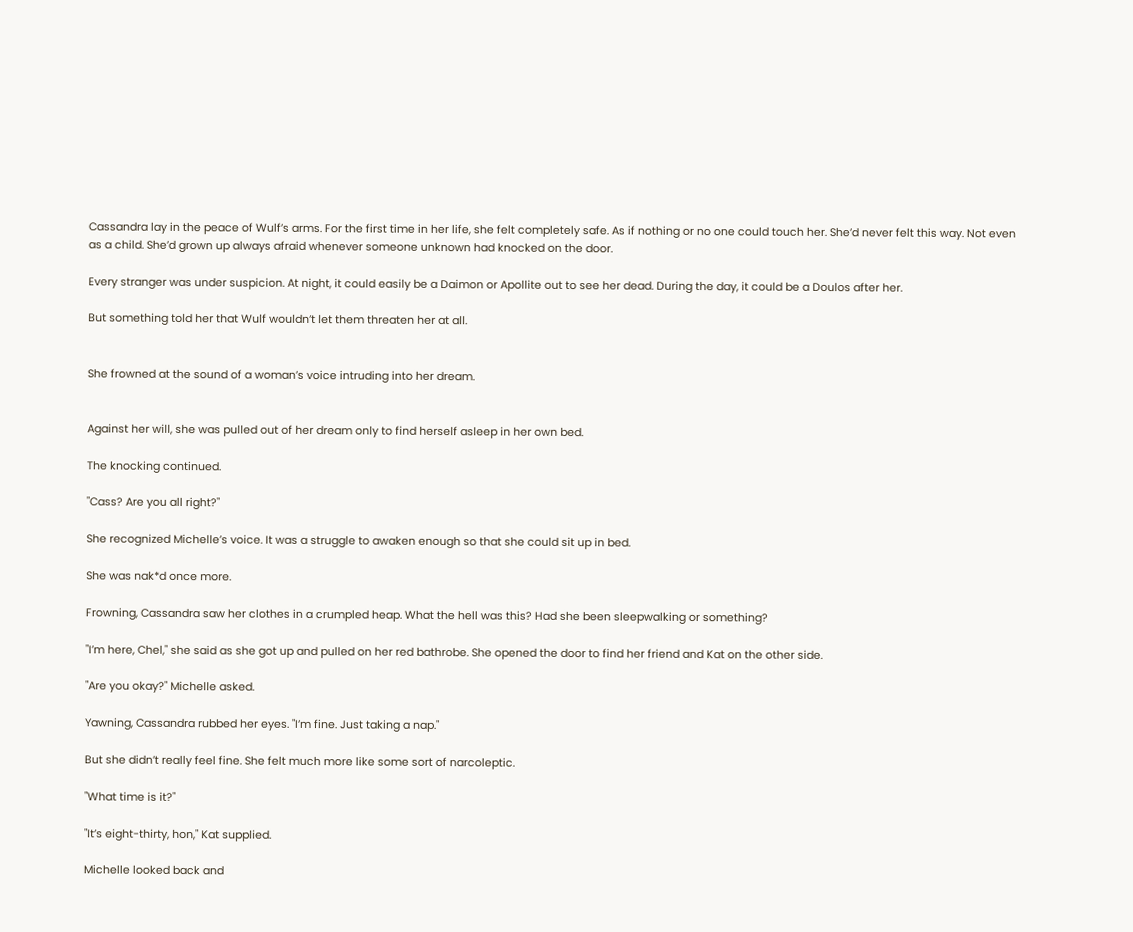Cassandra lay in the peace of Wulf’s arms. For the first time in her life, she felt completely safe. As if nothing or no one could touch her. She’d never felt this way. Not even as a child. She’d grown up always afraid whenever someone unknown had knocked on the door.

Every stranger was under suspicion. At night, it could easily be a Daimon or Apollite out to see her dead. During the day, it could be a Doulos after her.

But something told her that Wulf wouldn’t let them threaten her at all.


She frowned at the sound of a woman’s voice intruding into her dream.


Against her will, she was pulled out of her dream only to find herself asleep in her own bed.

The knocking continued.

"Cass? Are you all right?"

She recognized Michelle’s voice. It was a struggle to awaken enough so that she could sit up in bed.

She was nak*d once more.

Frowning, Cassandra saw her clothes in a crumpled heap. What the hell was this? Had she been sleepwalking or something?

"I’m here, Chel," she said as she got up and pulled on her red bathrobe. She opened the door to find her friend and Kat on the other side.

"Are you okay?" Michelle asked.

Yawning, Cassandra rubbed her eyes. "I’m fine. Just taking a nap."

But she didn’t really feel fine. She felt much more like some sort of narcoleptic.

"What time is it?"

"It’s eight-thirty, hon," Kat supplied.

Michelle looked back and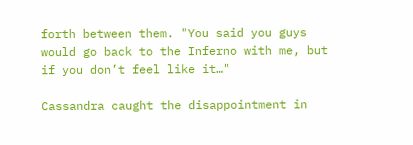forth between them. "You said you guys would go back to the Inferno with me, but if you don’t feel like it…"

Cassandra caught the disappointment in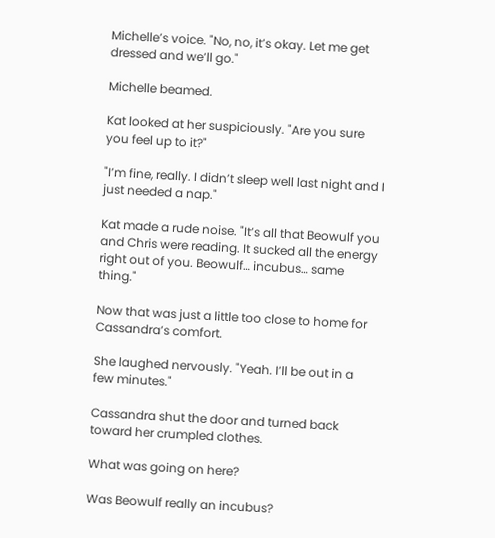Michelle’s voice. "No, no, it’s okay. Let me get dressed and we’ll go."

Michelle beamed.

Kat looked at her suspiciously. "Are you sure you feel up to it?"

"I’m fine, really. I didn’t sleep well last night and I just needed a nap."

Kat made a rude noise. "It’s all that Beowulf you and Chris were reading. It sucked all the energy right out of you. Beowulf… incubus… same thing."

Now that was just a little too close to home for Cassandra’s comfort.

She laughed nervously. "Yeah. I’ll be out in a few minutes."

Cassandra shut the door and turned back toward her crumpled clothes.

What was going on here?

Was Beowulf really an incubus?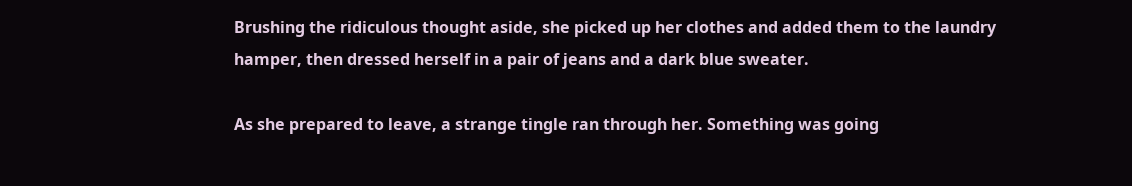Brushing the ridiculous thought aside, she picked up her clothes and added them to the laundry hamper, then dressed herself in a pair of jeans and a dark blue sweater.

As she prepared to leave, a strange tingle ran through her. Something was going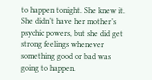to happen tonight. She knew it. She didn’t have her mother’s psychic powers, but she did get strong feelings whenever something good or bad was going to happen.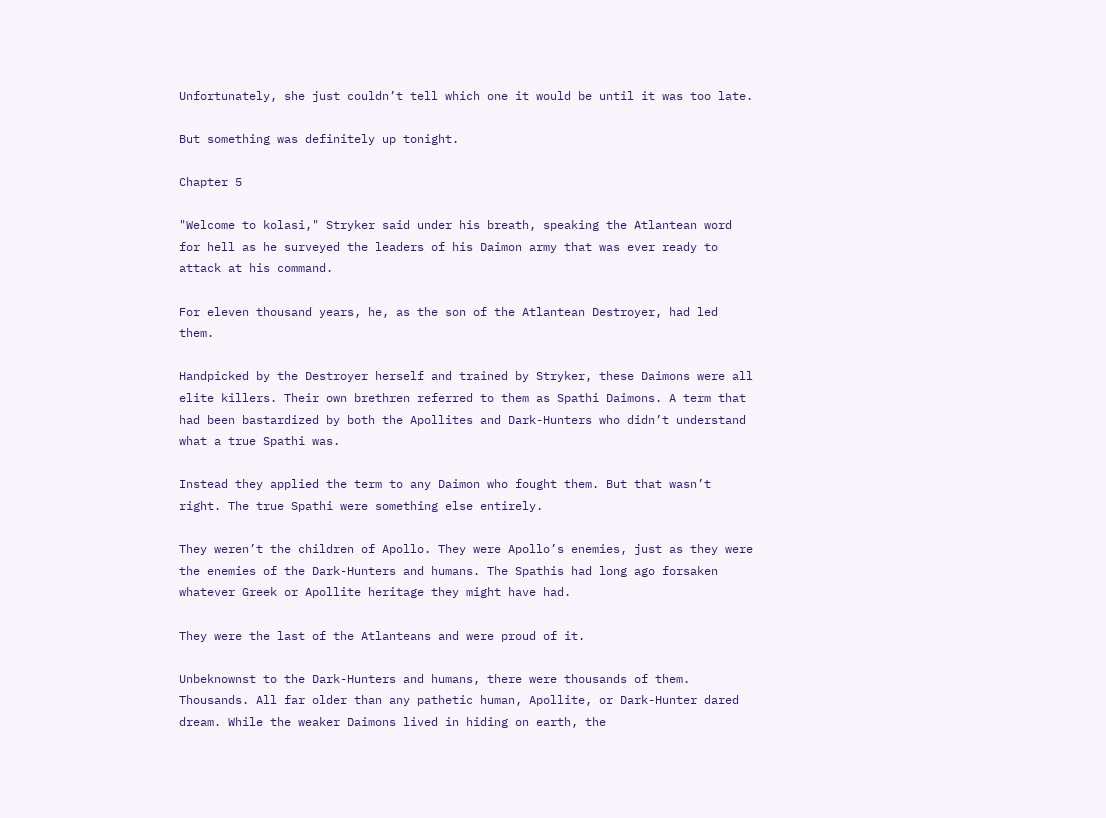Unfortunately, she just couldn’t tell which one it would be until it was too late.

But something was definitely up tonight.

Chapter 5

"Welcome to kolasi," Stryker said under his breath, speaking the Atlantean word for hell as he surveyed the leaders of his Daimon army that was ever ready to attack at his command.

For eleven thousand years, he, as the son of the Atlantean Destroyer, had led them.

Handpicked by the Destroyer herself and trained by Stryker, these Daimons were all elite killers. Their own brethren referred to them as Spathi Daimons. A term that had been bastardized by both the Apollites and Dark-Hunters who didn’t understand what a true Spathi was.

Instead they applied the term to any Daimon who fought them. But that wasn’t right. The true Spathi were something else entirely.

They weren’t the children of Apollo. They were Apollo’s enemies, just as they were the enemies of the Dark-Hunters and humans. The Spathis had long ago forsaken whatever Greek or Apollite heritage they might have had.

They were the last of the Atlanteans and were proud of it.

Unbeknownst to the Dark-Hunters and humans, there were thousands of them. Thousands. All far older than any pathetic human, Apollite, or Dark-Hunter dared dream. While the weaker Daimons lived in hiding on earth, the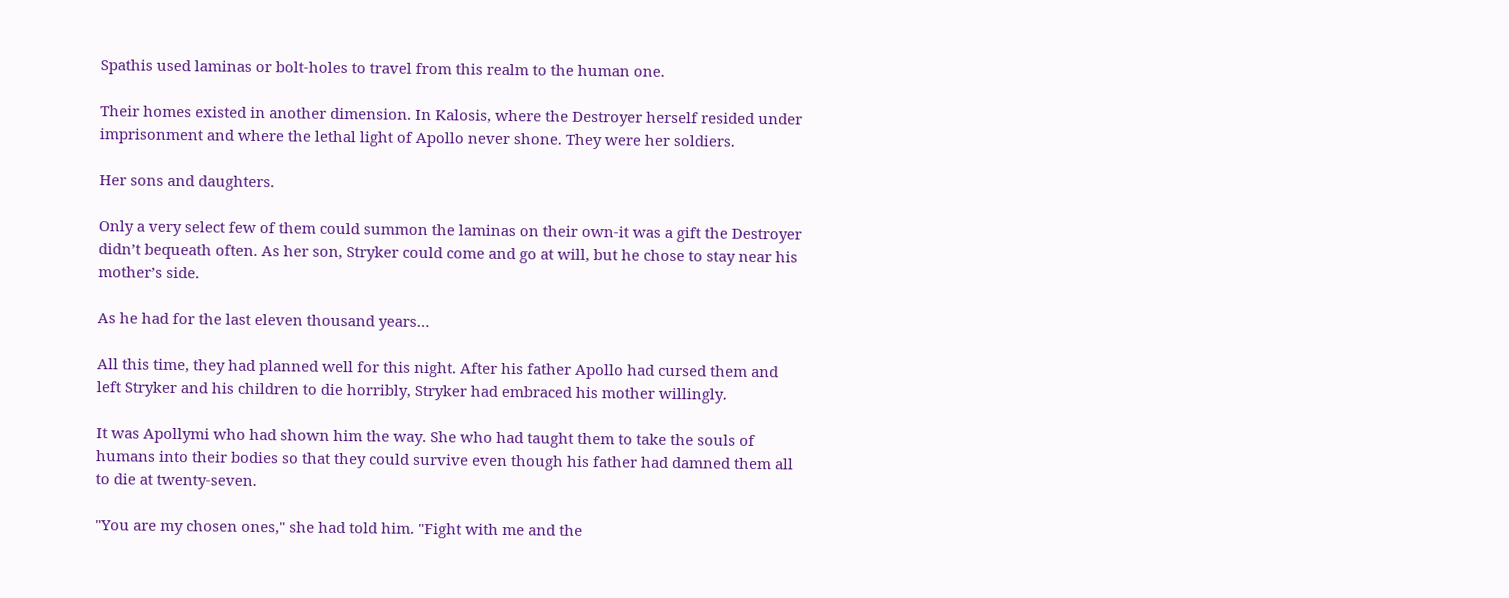Spathis used laminas or bolt-holes to travel from this realm to the human one.

Their homes existed in another dimension. In Kalosis, where the Destroyer herself resided under imprisonment and where the lethal light of Apollo never shone. They were her soldiers.

Her sons and daughters.

Only a very select few of them could summon the laminas on their own-it was a gift the Destroyer didn’t bequeath often. As her son, Stryker could come and go at will, but he chose to stay near his mother’s side.

As he had for the last eleven thousand years…

All this time, they had planned well for this night. After his father Apollo had cursed them and left Stryker and his children to die horribly, Stryker had embraced his mother willingly.

It was Apollymi who had shown him the way. She who had taught them to take the souls of humans into their bodies so that they could survive even though his father had damned them all to die at twenty-seven.

"You are my chosen ones," she had told him. "Fight with me and the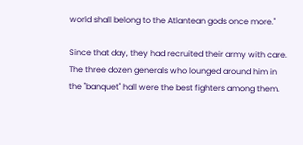world shall belong to the Atlantean gods once more."

Since that day, they had recruited their army with care. The three dozen generals who lounged around him in the "banquet" hall were the best fighters among them.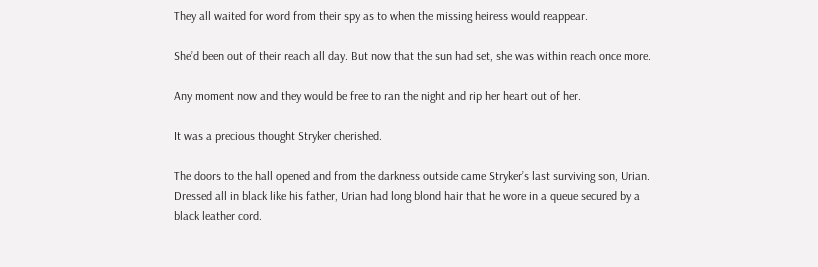They all waited for word from their spy as to when the missing heiress would reappear.

She’d been out of their reach all day. But now that the sun had set, she was within reach once more.

Any moment now and they would be free to ran the night and rip her heart out of her.

It was a precious thought Stryker cherished.

The doors to the hall opened and from the darkness outside came Stryker’s last surviving son, Urian. Dressed all in black like his father, Urian had long blond hair that he wore in a queue secured by a black leather cord.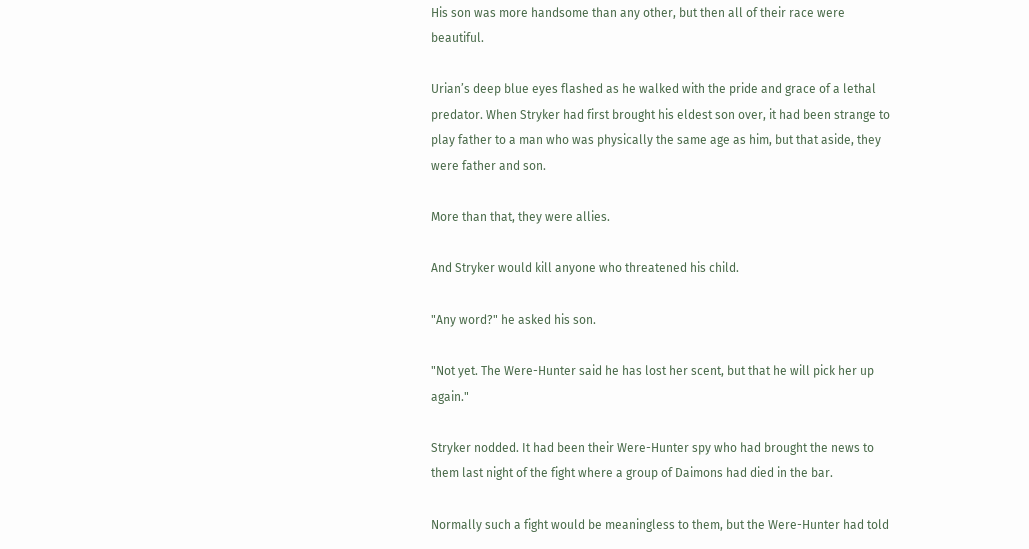His son was more handsome than any other, but then all of their race were beautiful.

Urian’s deep blue eyes flashed as he walked with the pride and grace of a lethal predator. When Stryker had first brought his eldest son over, it had been strange to play father to a man who was physically the same age as him, but that aside, they were father and son.

More than that, they were allies.

And Stryker would kill anyone who threatened his child.

"Any word?" he asked his son.

"Not yet. The Were-Hunter said he has lost her scent, but that he will pick her up again."

Stryker nodded. It had been their Were-Hunter spy who had brought the news to them last night of the fight where a group of Daimons had died in the bar.

Normally such a fight would be meaningless to them, but the Were-Hunter had told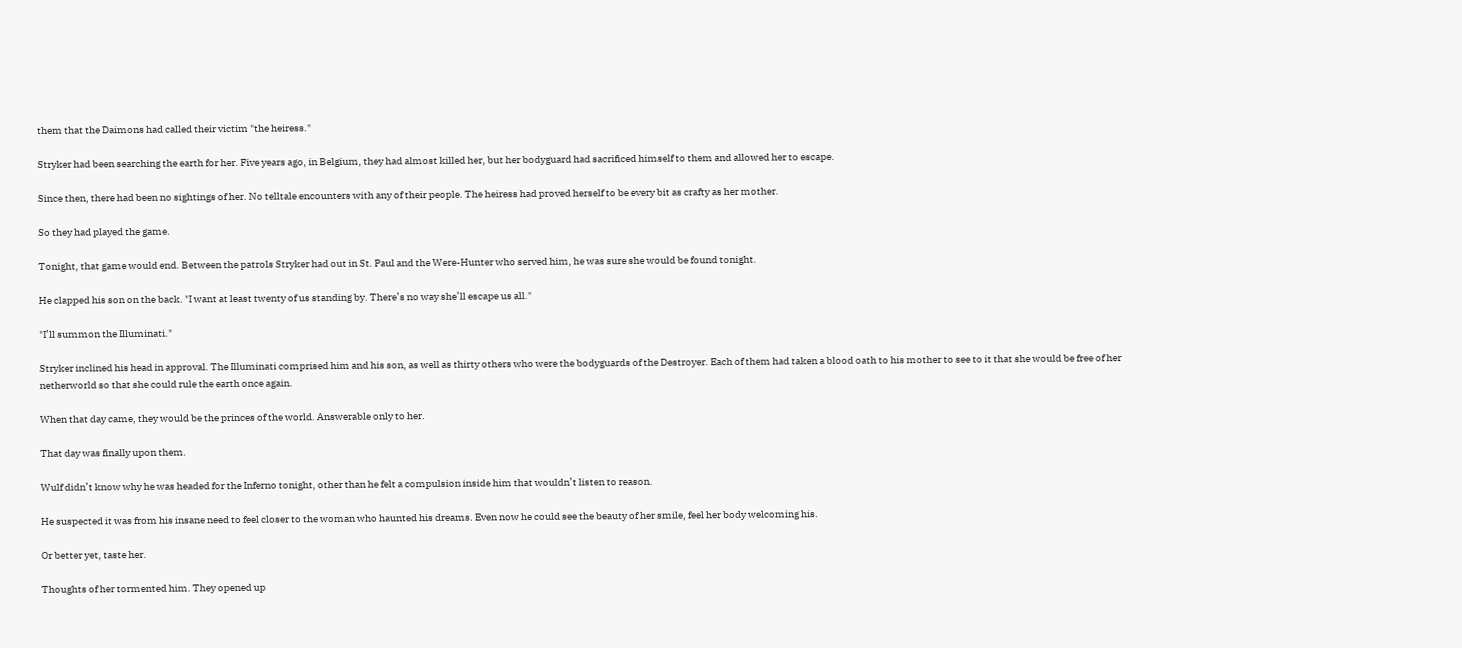them that the Daimons had called their victim "the heiress."

Stryker had been searching the earth for her. Five years ago, in Belgium, they had almost killed her, but her bodyguard had sacrificed himself to them and allowed her to escape.

Since then, there had been no sightings of her. No telltale encounters with any of their people. The heiress had proved herself to be every bit as crafty as her mother.

So they had played the game.

Tonight, that game would end. Between the patrols Stryker had out in St. Paul and the Were-Hunter who served him, he was sure she would be found tonight.

He clapped his son on the back. "I want at least twenty of us standing by. There’s no way she’ll escape us all."

"I’ll summon the Illuminati."

Stryker inclined his head in approval. The Illuminati comprised him and his son, as well as thirty others who were the bodyguards of the Destroyer. Each of them had taken a blood oath to his mother to see to it that she would be free of her netherworld so that she could rule the earth once again.

When that day came, they would be the princes of the world. Answerable only to her.

That day was finally upon them.

Wulf didn’t know why he was headed for the Inferno tonight, other than he felt a compulsion inside him that wouldn’t listen to reason.

He suspected it was from his insane need to feel closer to the woman who haunted his dreams. Even now he could see the beauty of her smile, feel her body welcoming his.

Or better yet, taste her.

Thoughts of her tormented him. They opened up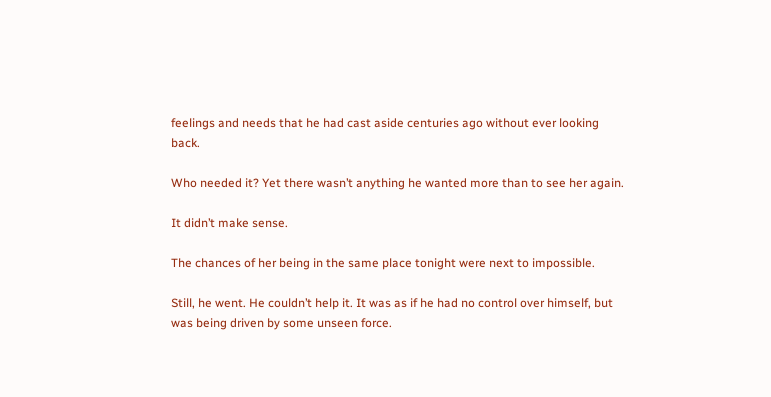feelings and needs that he had cast aside centuries ago without ever looking back.

Who needed it? Yet there wasn’t anything he wanted more than to see her again.

It didn’t make sense.

The chances of her being in the same place tonight were next to impossible.

Still, he went. He couldn’t help it. It was as if he had no control over himself, but was being driven by some unseen force.